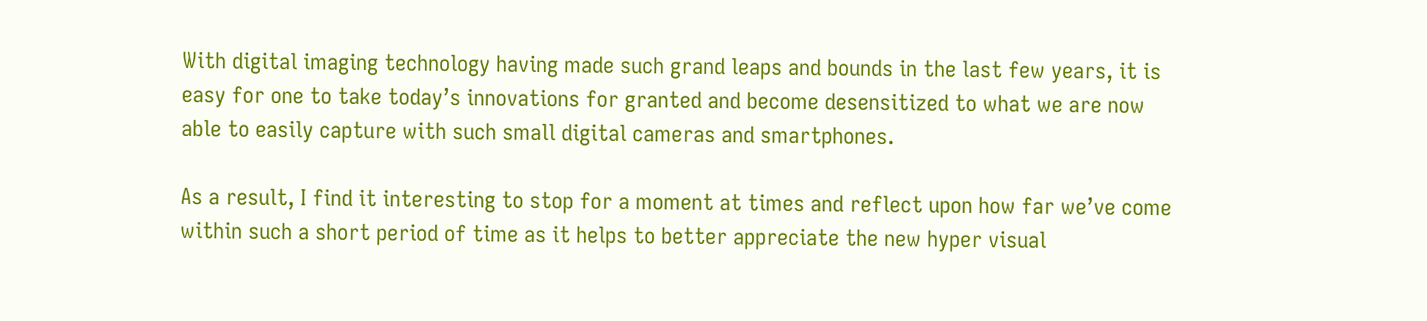With digital imaging technology having made such grand leaps and bounds in the last few years, it is easy for one to take today’s innovations for granted and become desensitized to what we are now able to easily capture with such small digital cameras and smartphones.

As a result, I find it interesting to stop for a moment at times and reflect upon how far we’ve come within such a short period of time as it helps to better appreciate the new hyper visual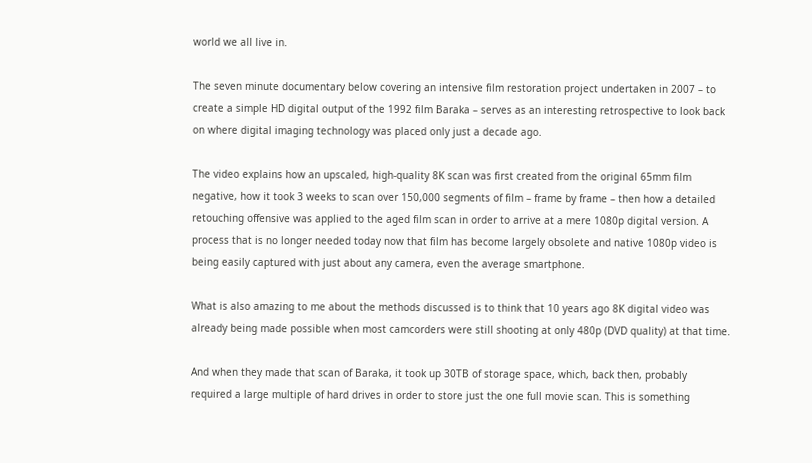world we all live in.

The seven minute documentary below covering an intensive film restoration project undertaken in 2007 – to create a simple HD digital output of the 1992 film Baraka – serves as an interesting retrospective to look back on where digital imaging technology was placed only just a decade ago.

The video explains how an upscaled, high-quality 8K scan was first created from the original 65mm film negative, how it took 3 weeks to scan over 150,000 segments of film – frame by frame – then how a detailed retouching offensive was applied to the aged film scan in order to arrive at a mere 1080p digital version. A process that is no longer needed today now that film has become largely obsolete and native 1080p video is being easily captured with just about any camera, even the average smartphone.

What is also amazing to me about the methods discussed is to think that 10 years ago 8K digital video was already being made possible when most camcorders were still shooting at only 480p (DVD quality) at that time.

And when they made that scan of Baraka, it took up 30TB of storage space, which, back then, probably required a large multiple of hard drives in order to store just the one full movie scan. This is something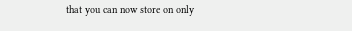that you can now store on only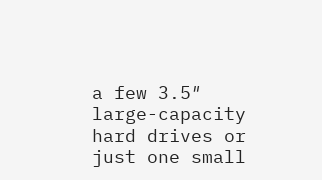a few 3.5″ large-capacity hard drives or just one small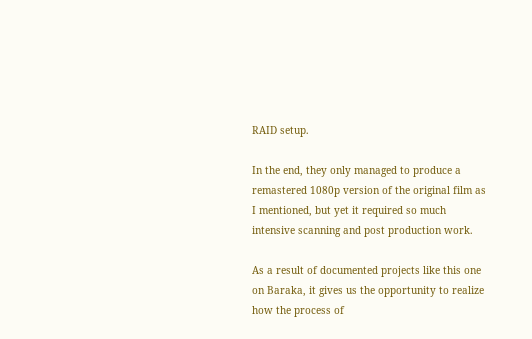RAID setup.

In the end, they only managed to produce a remastered 1080p version of the original film as I mentioned, but yet it required so much intensive scanning and post production work.

As a result of documented projects like this one on Baraka, it gives us the opportunity to realize how the process of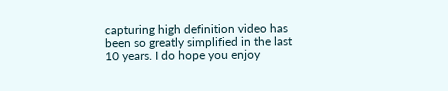capturing high definition video has been so greatly simplified in the last 10 years. I do hope you enjoy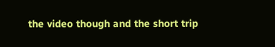the video though and the short trip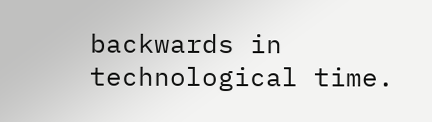backwards in technological time.